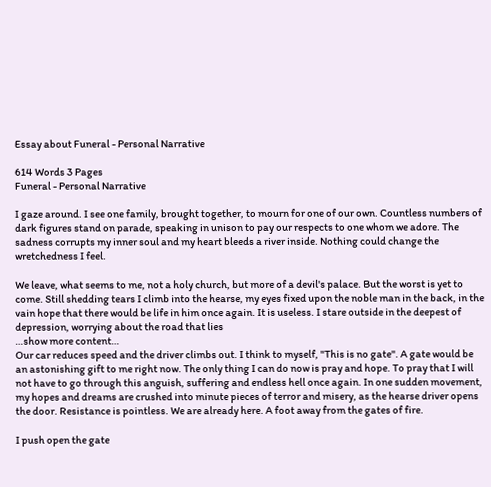Essay about Funeral - Personal Narrative

614 Words 3 Pages
Funeral - Personal Narrative

I gaze around. I see one family, brought together, to mourn for one of our own. Countless numbers of dark figures stand on parade, speaking in unison to pay our respects to one whom we adore. The sadness corrupts my inner soul and my heart bleeds a river inside. Nothing could change the wretchedness I feel.

We leave, what seems to me, not a holy church, but more of a devil's palace. But the worst is yet to come. Still shedding tears I climb into the hearse, my eyes fixed upon the noble man in the back, in the vain hope that there would be life in him once again. It is useless. I stare outside in the deepest of depression, worrying about the road that lies
…show more content…
Our car reduces speed and the driver climbs out. I think to myself, "This is no gate". A gate would be an astonishing gift to me right now. The only thing I can do now is pray and hope. To pray that I will not have to go through this anguish, suffering and endless hell once again. In one sudden movement, my hopes and dreams are crushed into minute pieces of terror and misery, as the hearse driver opens the door. Resistance is pointless. We are already here. A foot away from the gates of fire.

I push open the gate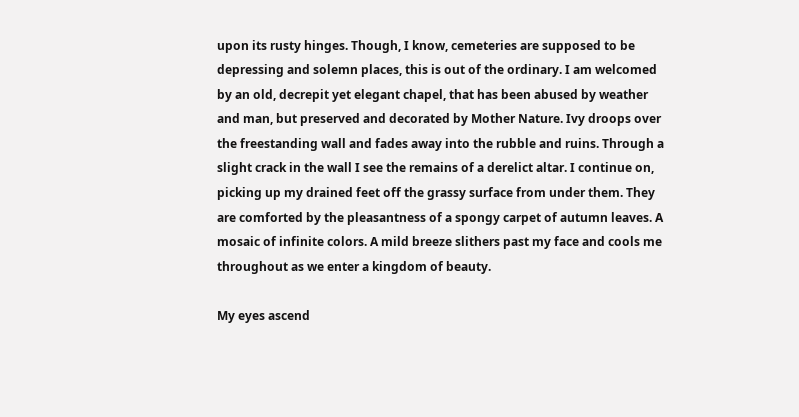upon its rusty hinges. Though, I know, cemeteries are supposed to be depressing and solemn places, this is out of the ordinary. I am welcomed by an old, decrepit yet elegant chapel, that has been abused by weather and man, but preserved and decorated by Mother Nature. Ivy droops over the freestanding wall and fades away into the rubble and ruins. Through a slight crack in the wall I see the remains of a derelict altar. I continue on, picking up my drained feet off the grassy surface from under them. They are comforted by the pleasantness of a spongy carpet of autumn leaves. A mosaic of infinite colors. A mild breeze slithers past my face and cools me throughout as we enter a kingdom of beauty.

My eyes ascend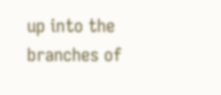up into the branches of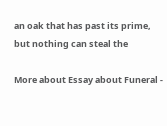an oak that has past its prime, but nothing can steal the

More about Essay about Funeral -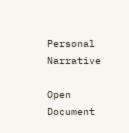Personal Narrative

Open Document